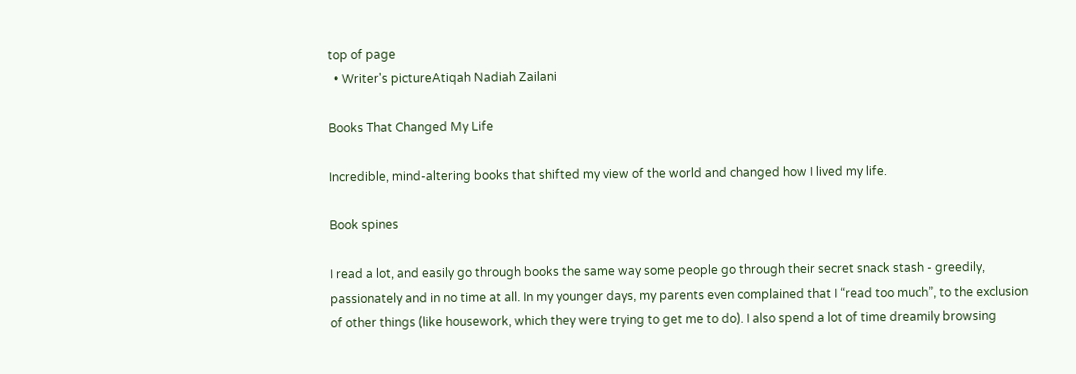top of page
  • Writer's pictureAtiqah Nadiah Zailani

Books That Changed My Life

Incredible, mind-altering books that shifted my view of the world and changed how I lived my life.

Book spines

I read a lot, and easily go through books the same way some people go through their secret snack stash - greedily, passionately and in no time at all. In my younger days, my parents even complained that I “read too much”, to the exclusion of other things (like housework, which they were trying to get me to do). I also spend a lot of time dreamily browsing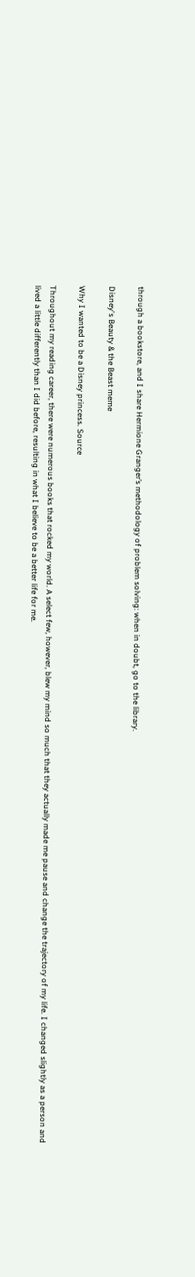through a bookstore, and I share Hermione Granger’s methodology of problem solving: when in doubt, go to the library.

Disney's Beauty & the Beast meme

Why I wanted to be a Disney princess. Source

Throughout my reading career, there were numerous books that rocked my world. A select few, however, blew my mind so much that they actually made me pause and change the trajectory of my life. I changed slightly as a person and lived a little differently than I did before, resulting in what I believe to be a better life for me.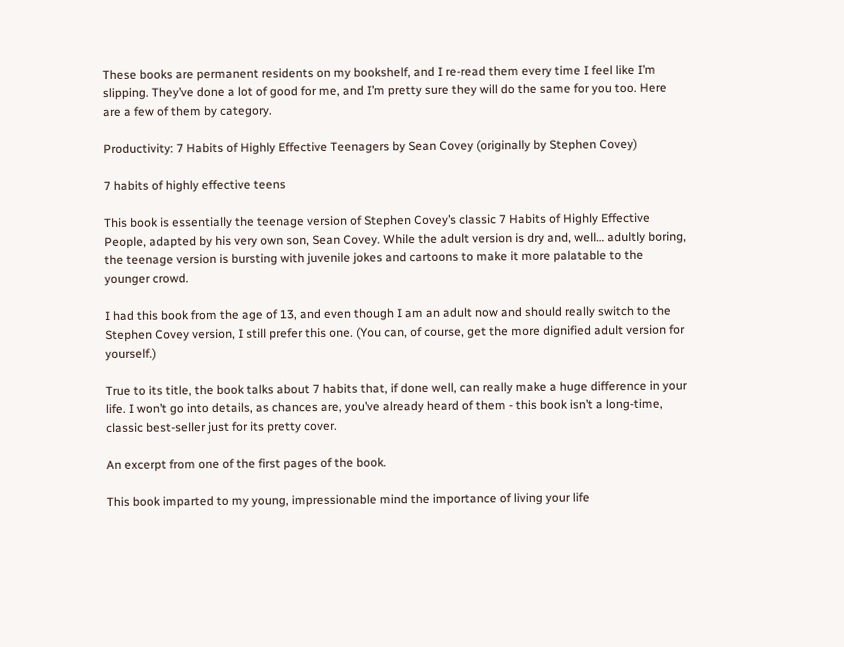These books are permanent residents on my bookshelf, and I re-read them every time I feel like I’m slipping. They’ve done a lot of good for me, and I’m pretty sure they will do the same for you too. Here are a few of them by category.

Productivity: 7 Habits of Highly Effective Teenagers by Sean Covey (originally by Stephen Covey)

7 habits of highly effective teens

This book is essentially the teenage version of Stephen Covey’s classic 7 Habits of Highly Effective People, adapted by his very own son, Sean Covey. While the adult version is dry and, well… adultly boring, the teenage version is bursting with juvenile jokes and cartoons to make it more palatable to the younger crowd.

I had this book from the age of 13, and even though I am an adult now and should really switch to the Stephen Covey version, I still prefer this one. (You can, of course, get the more dignified adult version for yourself.)

True to its title, the book talks about 7 habits that, if done well, can really make a huge difference in your life. I won’t go into details, as chances are, you’ve already heard of them - this book isn’t a long-time, classic best-seller just for its pretty cover.

An excerpt from one of the first pages of the book.

This book imparted to my young, impressionable mind the importance of living your life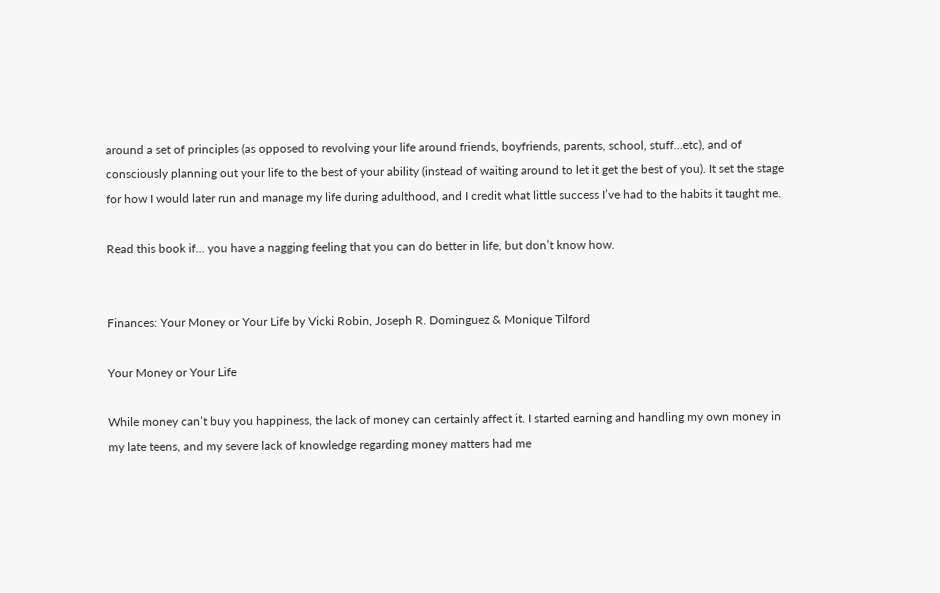around a set of principles (as opposed to revolving your life around friends, boyfriends, parents, school, stuff…etc), and of consciously planning out your life to the best of your ability (instead of waiting around to let it get the best of you). It set the stage for how I would later run and manage my life during adulthood, and I credit what little success I’ve had to the habits it taught me.

Read this book if… you have a nagging feeling that you can do better in life, but don’t know how.


Finances: Your Money or Your Life by Vicki Robin, Joseph R. Dominguez & Monique Tilford

Your Money or Your Life

While money can’t buy you happiness, the lack of money can certainly affect it. I started earning and handling my own money in my late teens, and my severe lack of knowledge regarding money matters had me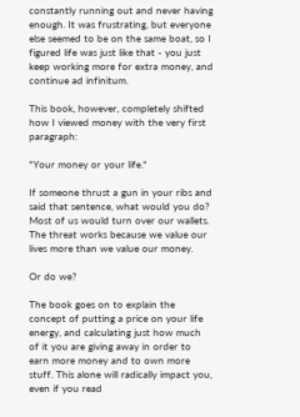constantly running out and never having enough. It was frustrating, but everyone else seemed to be on the same boat, so I figured life was just like that - you just keep working more for extra money, and continue ad infinitum.

This book, however, completely shifted how I viewed money with the very first paragraph:

"Your money or your life."

If someone thrust a gun in your ribs and said that sentence, what would you do? Most of us would turn over our wallets. The threat works because we value our lives more than we value our money.

Or do we?

The book goes on to explain the concept of putting a price on your life energy, and calculating just how much of it you are giving away in order to earn more money and to own more stuff. This alone will radically impact you, even if you read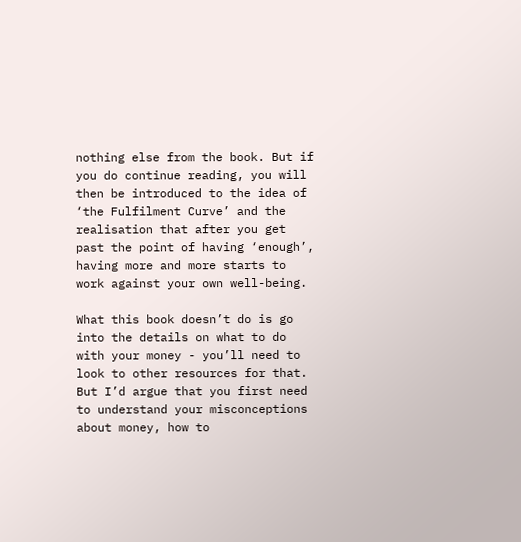nothing else from the book. But if you do continue reading, you will then be introduced to the idea of ‘the Fulfilment Curve’ and the realisation that after you get past the point of having ‘enough’, having more and more starts to work against your own well-being.

What this book doesn’t do is go into the details on what to do with your money - you’ll need to look to other resources for that. But I’d argue that you first need to understand your misconceptions about money, how to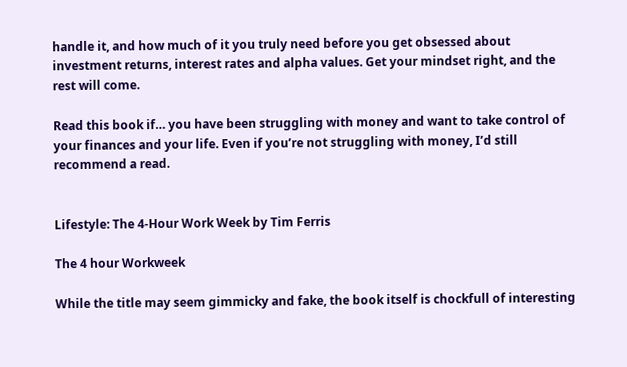handle it, and how much of it you truly need before you get obsessed about investment returns, interest rates and alpha values. Get your mindset right, and the rest will come.

Read this book if… you have been struggling with money and want to take control of your finances and your life. Even if you’re not struggling with money, I’d still recommend a read.


Lifestyle: The 4-Hour Work Week by Tim Ferris

The 4 hour Workweek

While the title may seem gimmicky and fake, the book itself is chockfull of interesting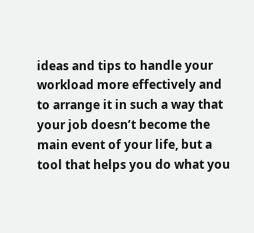ideas and tips to handle your workload more effectively and to arrange it in such a way that your job doesn’t become the main event of your life, but a tool that helps you do what you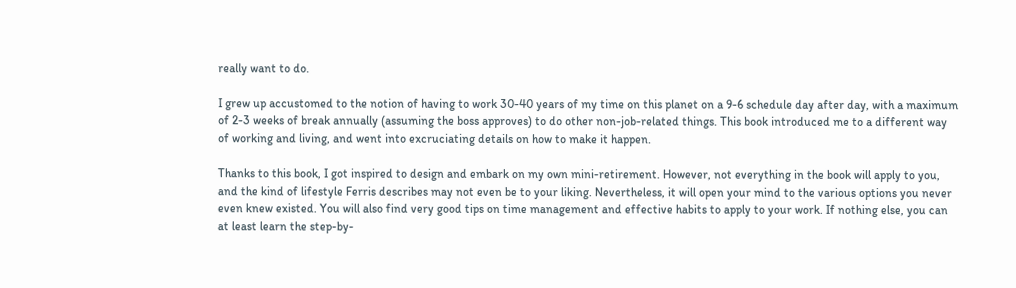really want to do.

I grew up accustomed to the notion of having to work 30-40 years of my time on this planet on a 9-6 schedule day after day, with a maximum of 2-3 weeks of break annually (assuming the boss approves) to do other non-job-related things. This book introduced me to a different way of working and living, and went into excruciating details on how to make it happen.

Thanks to this book, I got inspired to design and embark on my own mini-retirement. However, not everything in the book will apply to you, and the kind of lifestyle Ferris describes may not even be to your liking. Nevertheless, it will open your mind to the various options you never even knew existed. You will also find very good tips on time management and effective habits to apply to your work. If nothing else, you can at least learn the step-by-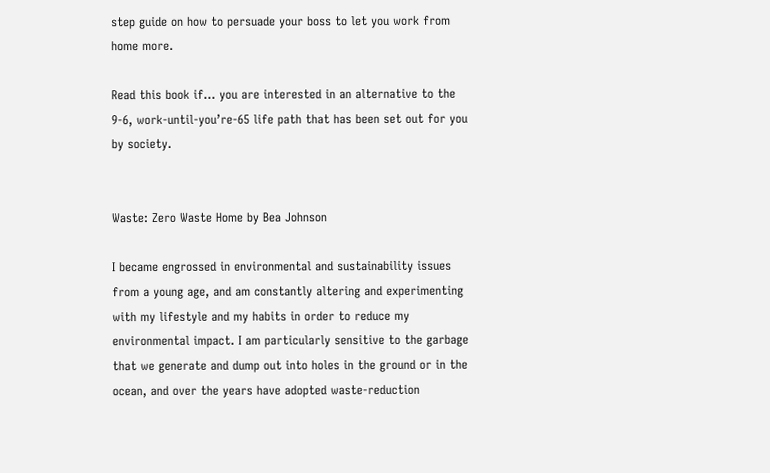step guide on how to persuade your boss to let you work from home more.

Read this book if… you are interested in an alternative to the 9-6, work-until-you’re-65 life path that has been set out for you by society.


Waste: Zero Waste Home by Bea Johnson

I became engrossed in environmental and sustainability issues from a young age, and am constantly altering and experimenting with my lifestyle and my habits in order to reduce my environmental impact. I am particularly sensitive to the garbage that we generate and dump out into holes in the ground or in the ocean, and over the years have adopted waste-reduction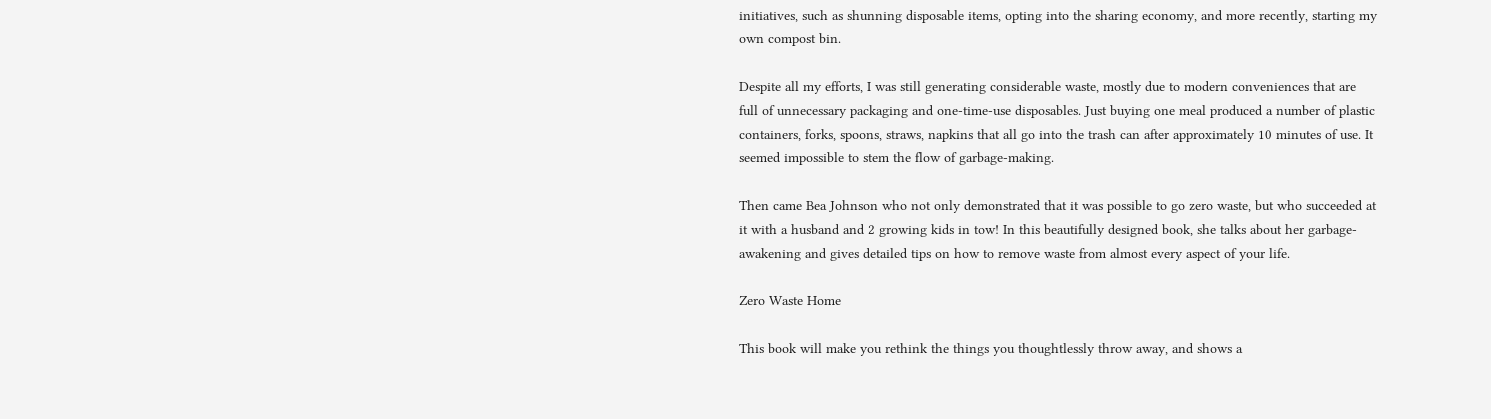initiatives, such as shunning disposable items, opting into the sharing economy, and more recently, starting my own compost bin.

Despite all my efforts, I was still generating considerable waste, mostly due to modern conveniences that are full of unnecessary packaging and one-time-use disposables. Just buying one meal produced a number of plastic containers, forks, spoons, straws, napkins that all go into the trash can after approximately 10 minutes of use. It seemed impossible to stem the flow of garbage-making.

Then came Bea Johnson who not only demonstrated that it was possible to go zero waste, but who succeeded at it with a husband and 2 growing kids in tow! In this beautifully designed book, she talks about her garbage-awakening and gives detailed tips on how to remove waste from almost every aspect of your life.

Zero Waste Home

This book will make you rethink the things you thoughtlessly throw away, and shows a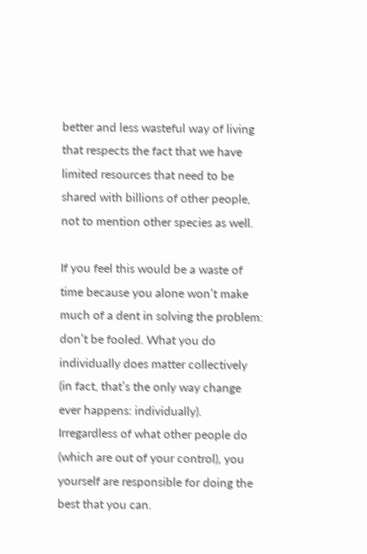better and less wasteful way of living that respects the fact that we have limited resources that need to be shared with billions of other people, not to mention other species as well.

If you feel this would be a waste of time because you alone won’t make much of a dent in solving the problem: don’t be fooled. What you do individually does matter collectively (in fact, that’s the only way change ever happens: individually). Irregardless of what other people do (which are out of your control), you yourself are responsible for doing the best that you can.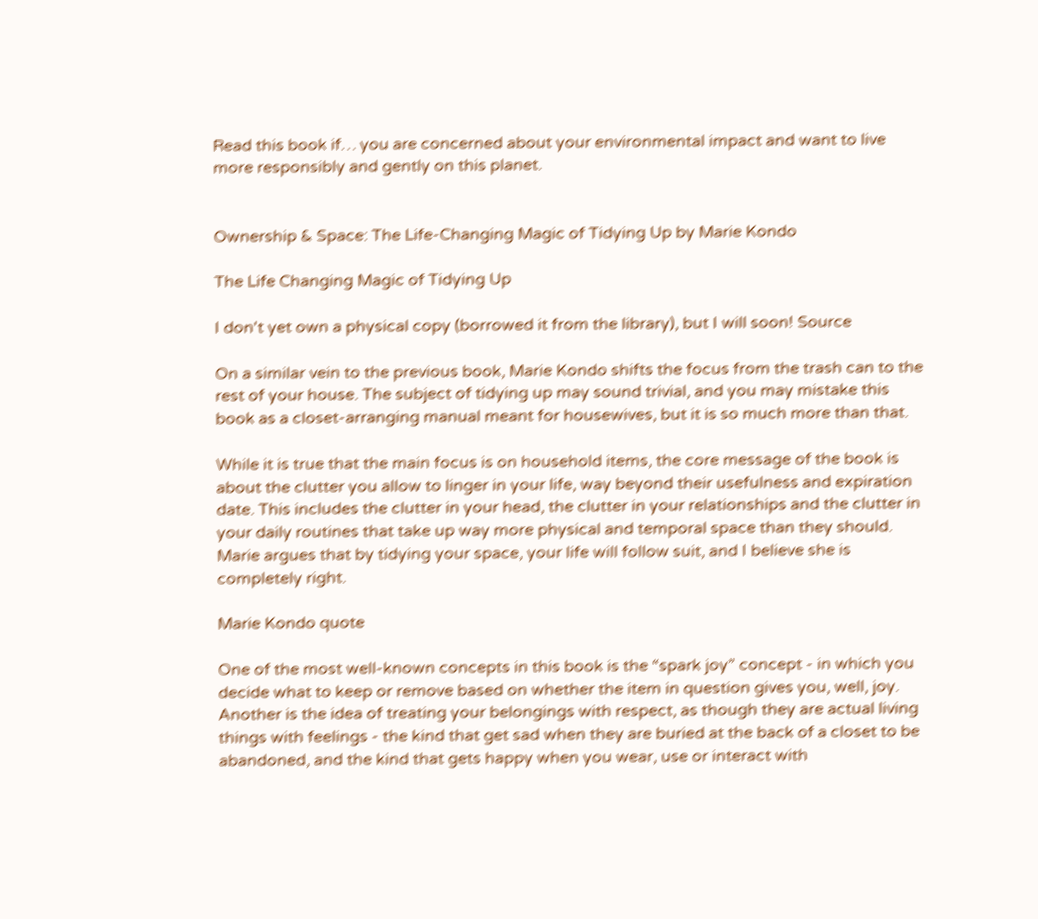Read this book if… you are concerned about your environmental impact and want to live more responsibly and gently on this planet.


Ownership & Space: The Life-Changing Magic of Tidying Up by Marie Kondo

The Life Changing Magic of Tidying Up

I don't yet own a physical copy (borrowed it from the library), but I will soon! Source

On a similar vein to the previous book, Marie Kondo shifts the focus from the trash can to the rest of your house. The subject of tidying up may sound trivial, and you may mistake this book as a closet-arranging manual meant for housewives, but it is so much more than that.

While it is true that the main focus is on household items, the core message of the book is about the clutter you allow to linger in your life, way beyond their usefulness and expiration date. This includes the clutter in your head, the clutter in your relationships and the clutter in your daily routines that take up way more physical and temporal space than they should. Marie argues that by tidying your space, your life will follow suit, and I believe she is completely right.

Marie Kondo quote

One of the most well-known concepts in this book is the “spark joy” concept - in which you decide what to keep or remove based on whether the item in question gives you, well, joy. Another is the idea of treating your belongings with respect, as though they are actual living things with feelings - the kind that get sad when they are buried at the back of a closet to be abandoned, and the kind that gets happy when you wear, use or interact with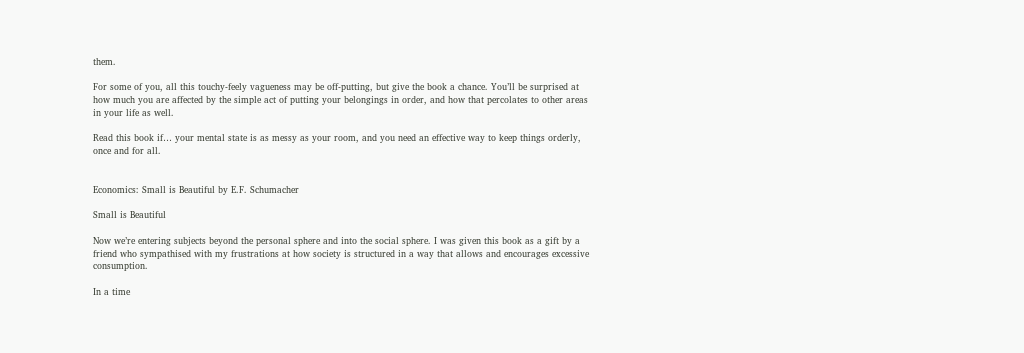them.

For some of you, all this touchy-feely vagueness may be off-putting, but give the book a chance. You’ll be surprised at how much you are affected by the simple act of putting your belongings in order, and how that percolates to other areas in your life as well.

Read this book if… your mental state is as messy as your room, and you need an effective way to keep things orderly, once and for all.


Economics: Small is Beautiful by E.F. Schumacher

Small is Beautiful

Now we’re entering subjects beyond the personal sphere and into the social sphere. I was given this book as a gift by a friend who sympathised with my frustrations at how society is structured in a way that allows and encourages excessive consumption.

In a time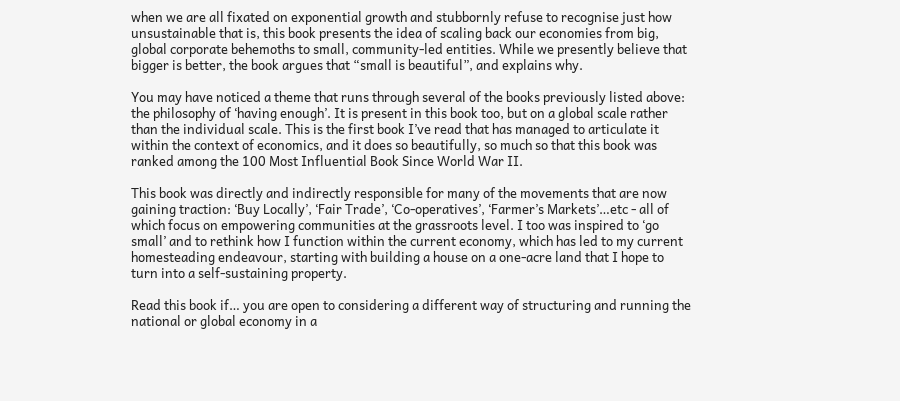when we are all fixated on exponential growth and stubbornly refuse to recognise just how unsustainable that is, this book presents the idea of scaling back our economies from big, global corporate behemoths to small, community-led entities. While we presently believe that bigger is better, the book argues that “small is beautiful”, and explains why.

You may have noticed a theme that runs through several of the books previously listed above: the philosophy of ‘having enough’. It is present in this book too, but on a global scale rather than the individual scale. This is the first book I’ve read that has managed to articulate it within the context of economics, and it does so beautifully, so much so that this book was ranked among the 100 Most Influential Book Since World War II.

This book was directly and indirectly responsible for many of the movements that are now gaining traction: ‘Buy Locally’, ‘Fair Trade’, ‘Co-operatives’, ‘Farmer’s Markets’…etc - all of which focus on empowering communities at the grassroots level. I too was inspired to ‘go small’ and to rethink how I function within the current economy, which has led to my current homesteading endeavour, starting with building a house on a one-acre land that I hope to turn into a self-sustaining property.

Read this book if… you are open to considering a different way of structuring and running the national or global economy in a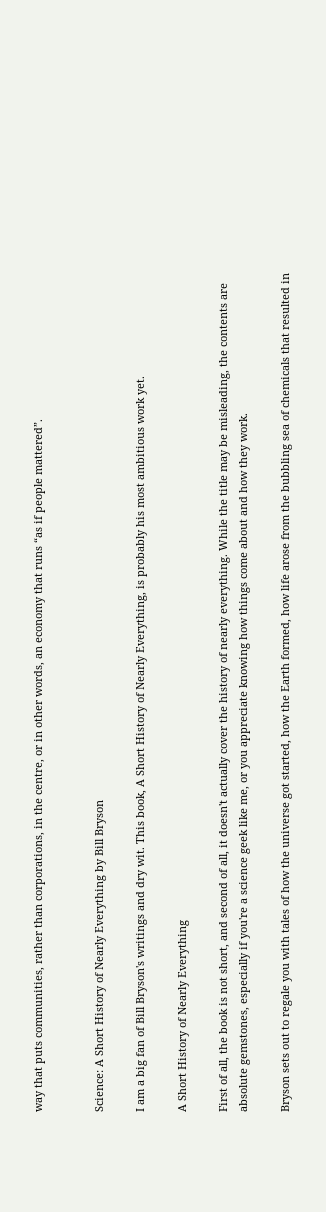way that puts communities, rather than corporations, in the centre, or in other words, an economy that runs “as if people mattered”.


Science: A Short History of Nearly Everything by Bill Bryson

I am a big fan of Bill Bryson's writings and dry wit. This book, A Short History of Nearly Everything, is probably his most ambitious work yet.

A Short History of Nearly Everything

First of all, the book is not short, and second of all, it doesn't actually cover the history of nearly everything. While the title may be misleading, the contents are absolute gemstones, especially if you're a science geek like me, or you appreciate knowing how things come about and how they work.

Bryson sets out to regale you with tales of how the universe got started, how the Earth formed, how life arose from the bubbling sea of chemicals that resulted in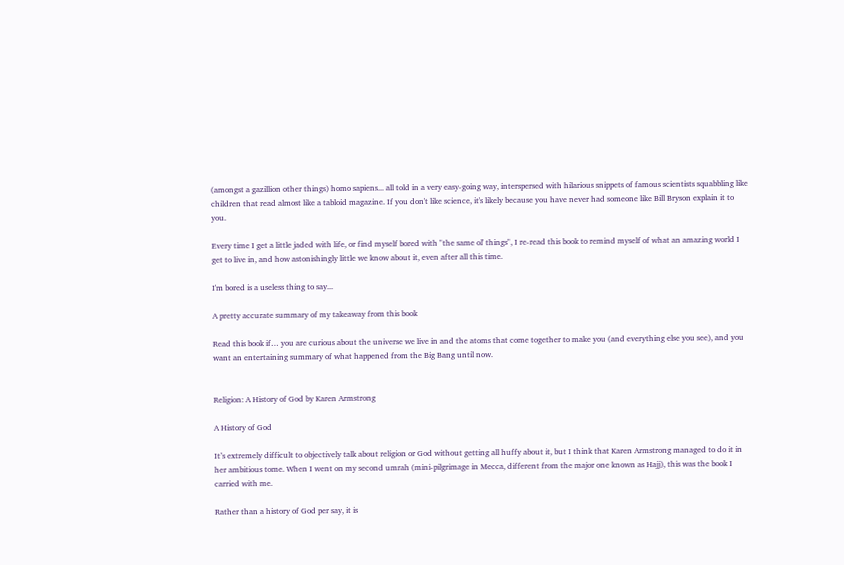(amongst a gazillion other things) homo sapiens... all told in a very easy-going way, interspersed with hilarious snippets of famous scientists squabbling like children that read almost like a tabloid magazine. If you don't like science, it's likely because you have never had someone like Bill Bryson explain it to you.

Every time I get a little jaded with life, or find myself bored with "the same ol' things", I re-read this book to remind myself of what an amazing world I get to live in, and how astonishingly little we know about it, even after all this time.

I'm bored is a useless thing to say...

A pretty accurate summary of my takeaway from this book

Read this book if… you are curious about the universe we live in and the atoms that come together to make you (and everything else you see), and you want an entertaining summary of what happened from the Big Bang until now.


Religion: A History of God by Karen Armstrong

A History of God

It’s extremely difficult to objectively talk about religion or God without getting all huffy about it, but I think that Karen Armstrong managed to do it in her ambitious tome. When I went on my second umrah (mini-pilgrimage in Mecca, different from the major one known as Hajj), this was the book I carried with me.

Rather than a history of God per say, it is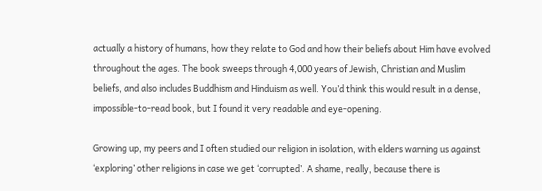actually a history of humans, how they relate to God and how their beliefs about Him have evolved throughout the ages. The book sweeps through 4,000 years of Jewish, Christian and Muslim beliefs, and also includes Buddhism and Hinduism as well. You’d think this would result in a dense, impossible-to-read book, but I found it very readable and eye-opening.

Growing up, my peers and I often studied our religion in isolation, with elders warning us against ‘exploring’ other religions in case we get ‘corrupted’. A shame, really, because there is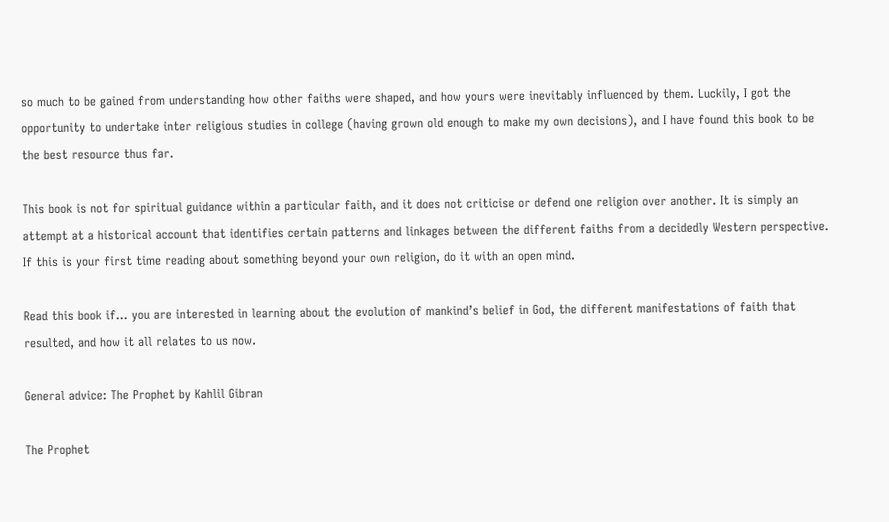so much to be gained from understanding how other faiths were shaped, and how yours were inevitably influenced by them. Luckily, I got the opportunity to undertake inter religious studies in college (having grown old enough to make my own decisions), and I have found this book to be the best resource thus far.

This book is not for spiritual guidance within a particular faith, and it does not criticise or defend one religion over another. It is simply an attempt at a historical account that identifies certain patterns and linkages between the different faiths from a decidedly Western perspective. If this is your first time reading about something beyond your own religion, do it with an open mind.

Read this book if… you are interested in learning about the evolution of mankind’s belief in God, the different manifestations of faith that resulted, and how it all relates to us now.

General advice: The Prophet by Kahlil Gibran

The Prophet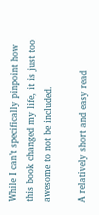While I can’t specifically pinpoint how this book changed my life, it is just too awesome to not be included.

A relatively short and easy read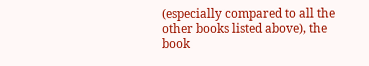(especially compared to all the other books listed above), the book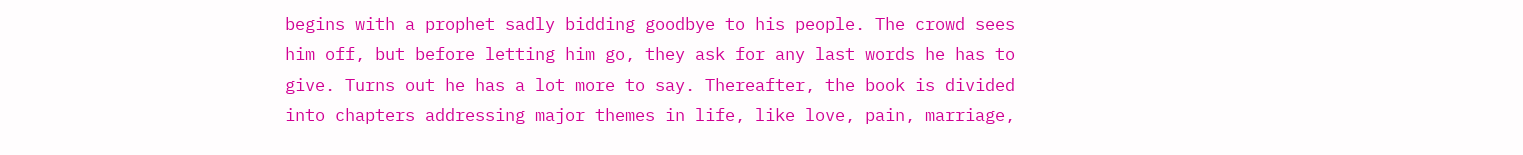begins with a prophet sadly bidding goodbye to his people. The crowd sees him off, but before letting him go, they ask for any last words he has to give. Turns out he has a lot more to say. Thereafter, the book is divided into chapters addressing major themes in life, like love, pain, marriage,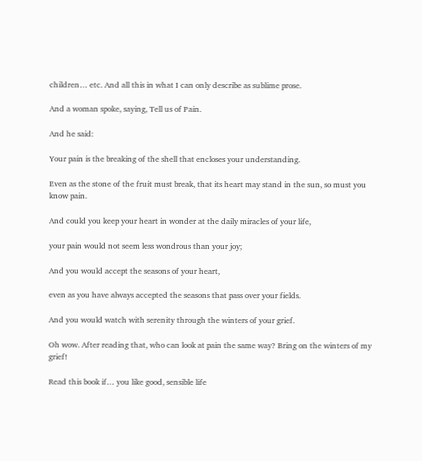children… etc. And all this in what I can only describe as sublime prose.

And a woman spoke, saying, Tell us of Pain.

And he said:

Your pain is the breaking of the shell that encloses your understanding.

Even as the stone of the fruit must break, that its heart may stand in the sun, so must you know pain.

And could you keep your heart in wonder at the daily miracles of your life,

your pain would not seem less wondrous than your joy;

And you would accept the seasons of your heart,

even as you have always accepted the seasons that pass over your fields.

And you would watch with serenity through the winters of your grief.

Oh wow. After reading that, who can look at pain the same way? Bring on the winters of my grief!

Read this book if… you like good, sensible life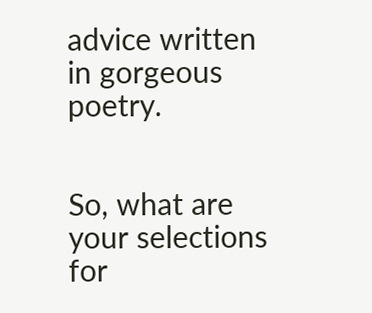advice written in gorgeous poetry.


So, what are your selections for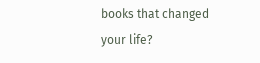books that changed your life?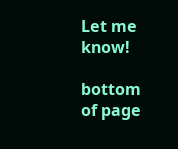Let me know!

bottom of page